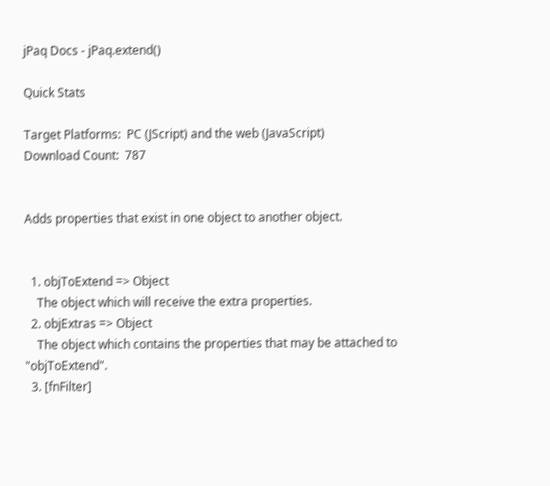jPaq Docs - jPaq.extend()

Quick Stats

Target Platforms:  PC (JScript) and the web (JavaScript)
Download Count:  787


Adds properties that exist in one object to another object.


  1. objToExtend => Object
    The object which will receive the extra properties.
  2. objExtras => Object
    The object which contains the properties that may be attached to "objToExtend".
  3. [fnFilter]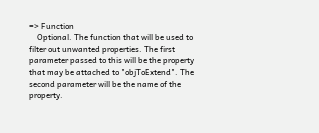=> Function
    Optional. The function that will be used to filter out unwanted properties. The first parameter passed to this will be the property that may be attached to "objToExtend". The second parameter will be the name of the property.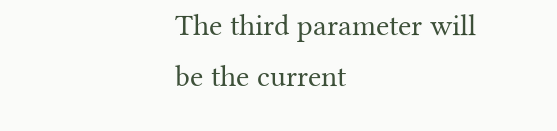The third parameter will be the current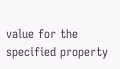value for the specified property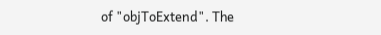of "objToExtend". The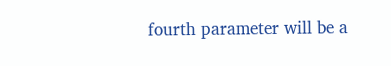fourth parameter will be a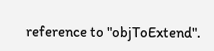reference to "objToExtend".